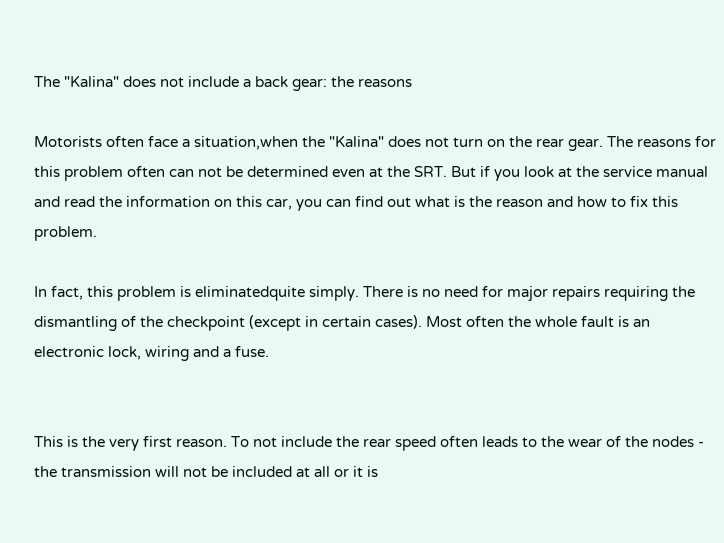The "Kalina" does not include a back gear: the reasons

Motorists often face a situation,when the "Kalina" does not turn on the rear gear. The reasons for this problem often can not be determined even at the SRT. But if you look at the service manual and read the information on this car, you can find out what is the reason and how to fix this problem.

In fact, this problem is eliminatedquite simply. There is no need for major repairs requiring the dismantling of the checkpoint (except in certain cases). Most often the whole fault is an electronic lock, wiring and a fuse.


This is the very first reason. To not include the rear speed often leads to the wear of the nodes - the transmission will not be included at all or it is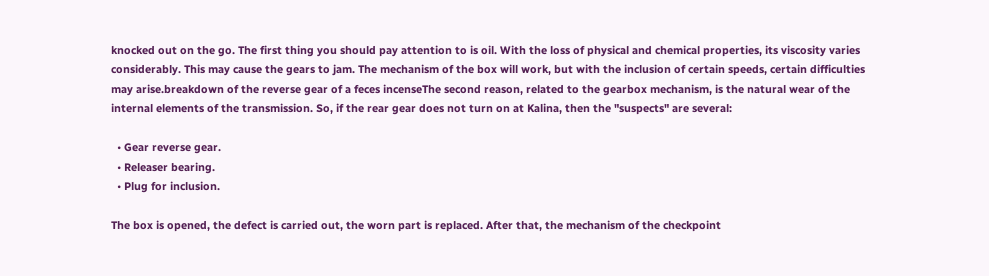knocked out on the go. The first thing you should pay attention to is oil. With the loss of physical and chemical properties, its viscosity varies considerably. This may cause the gears to jam. The mechanism of the box will work, but with the inclusion of certain speeds, certain difficulties may arise.breakdown of the reverse gear of a feces incenseThe second reason, related to the gearbox mechanism, is the natural wear of the internal elements of the transmission. So, if the rear gear does not turn on at Kalina, then the "suspects" are several:

  • Gear reverse gear.
  • Releaser bearing.
  • Plug for inclusion.

The box is opened, the defect is carried out, the worn part is replaced. After that, the mechanism of the checkpoint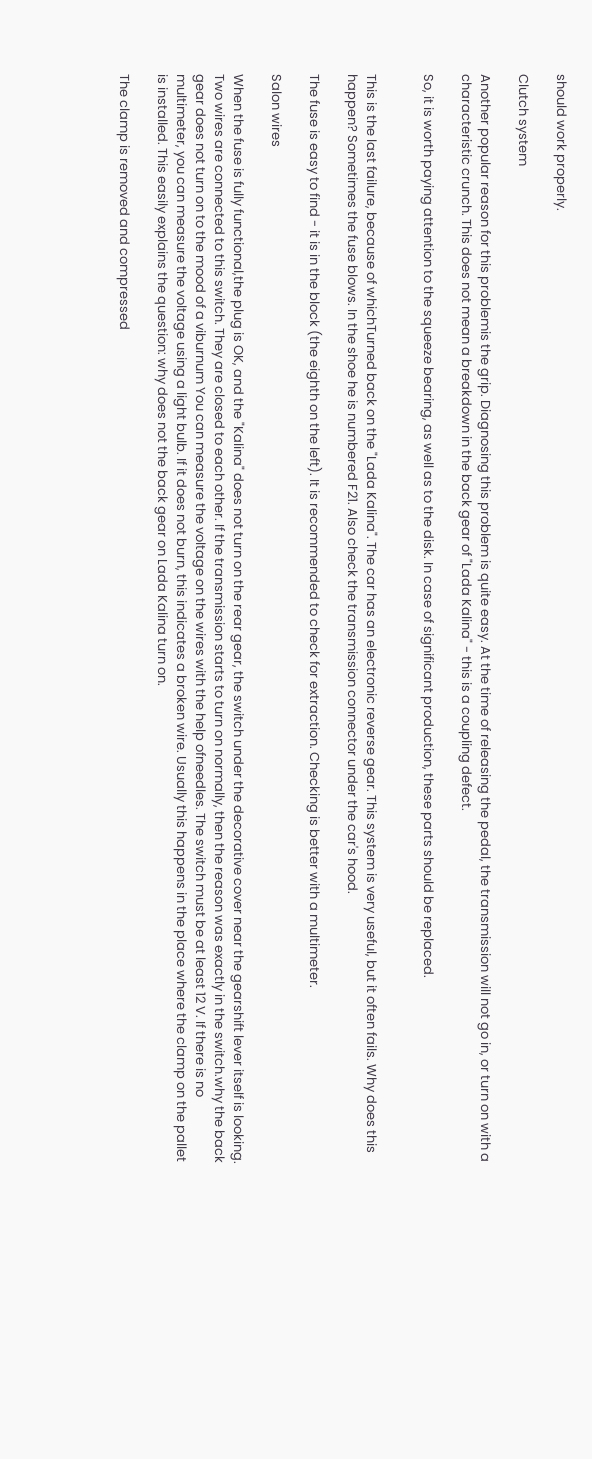should work properly.

Clutch system

Another popular reason for this problemis the grip. Diagnosing this problem is quite easy. At the time of releasing the pedal, the transmission will not go in, or turn on with a characteristic crunch. This does not mean a breakdown in the back gear of "Lada Kalina" - this is a coupling defect.

So, it is worth paying attention to the squeeze bearing, as well as to the disk. In case of significant production, these parts should be replaced.


This is the last failure, because of whichTurned back on the "Lada Kalina". The car has an electronic reverse gear. This system is very useful, but it often fails. Why does this happen? Sometimes the fuse blows. In the shoe he is numbered F21. Also check the transmission connector under the car's hood.

The fuse is easy to find - it is in the block (the eighth on the left). It is recommended to check for extraction. Checking is better with a multimeter.

Salon wires

When the fuse is fully functional,the plug is OK, and the "Kalina" does not turn on the rear gear, the switch under the decorative cover near the gearshift lever itself is looking. Two wires are connected to this switch. They are closed to each other. If the transmission starts to turn on normally, then the reason was exactly in the switch.why the back gear does not turn on to the mood of a viburnum You can measure the voltage on the wires with the help ofneedles. The switch must be at least 12 V. If there is no multimeter, you can measure the voltage using a light bulb. If it does not burn, this indicates a broken wire. Usually this happens in the place where the clamp on the pallet is installed. This easily explains the question: why does not the back gear on Lada Kalina turn on.

The clamp is removed and compressed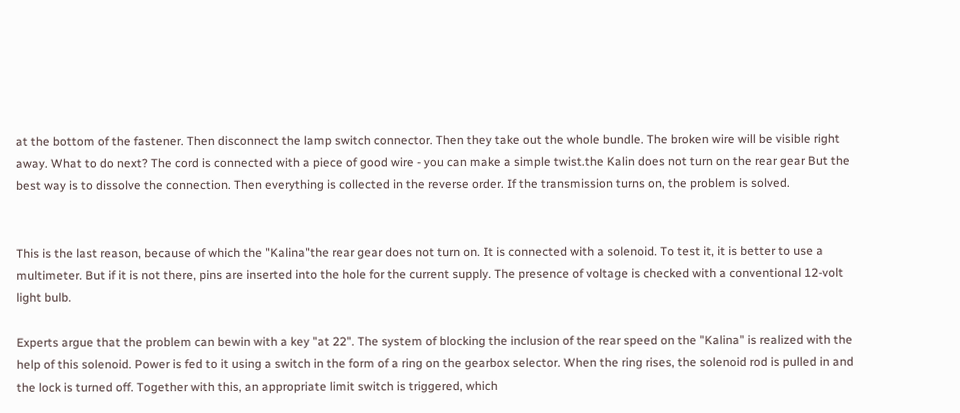at the bottom of the fastener. Then disconnect the lamp switch connector. Then they take out the whole bundle. The broken wire will be visible right away. What to do next? The cord is connected with a piece of good wire - you can make a simple twist.the Kalin does not turn on the rear gear But the best way is to dissolve the connection. Then everything is collected in the reverse order. If the transmission turns on, the problem is solved.


This is the last reason, because of which the "Kalina"the rear gear does not turn on. It is connected with a solenoid. To test it, it is better to use a multimeter. But if it is not there, pins are inserted into the hole for the current supply. The presence of voltage is checked with a conventional 12-volt light bulb.

Experts argue that the problem can bewin with a key "at 22". The system of blocking the inclusion of the rear speed on the "Kalina" is realized with the help of this solenoid. Power is fed to it using a switch in the form of a ring on the gearbox selector. When the ring rises, the solenoid rod is pulled in and the lock is turned off. Together with this, an appropriate limit switch is triggered, which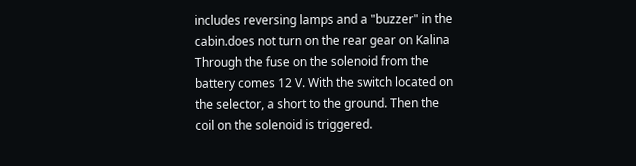includes reversing lamps and a "buzzer" in the cabin.does not turn on the rear gear on Kalina Through the fuse on the solenoid from the battery comes 12 V. With the switch located on the selector, a short to the ground. Then the coil on the solenoid is triggered.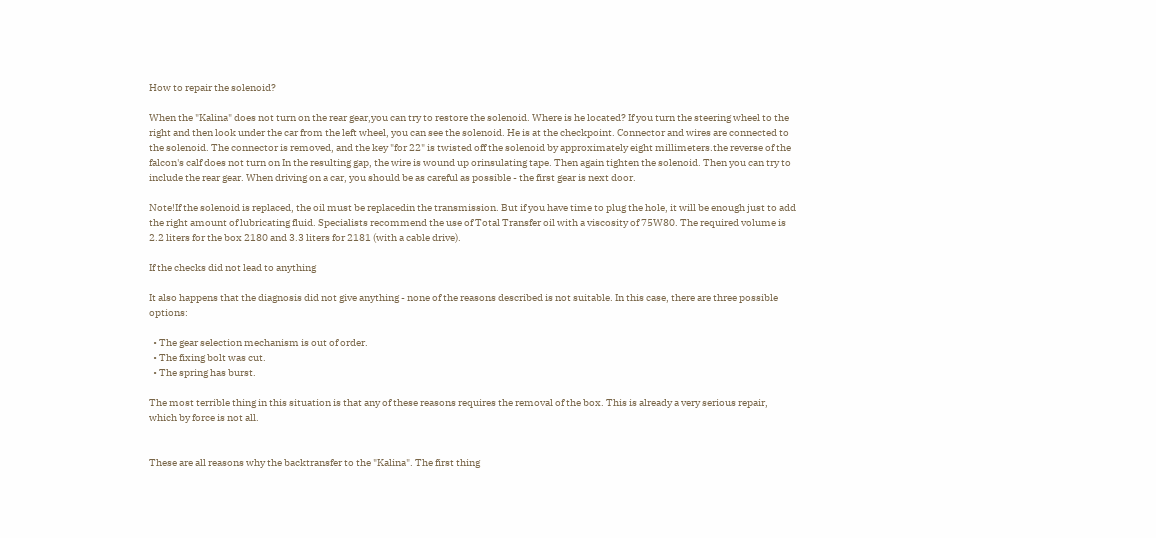How to repair the solenoid?

When the "Kalina" does not turn on the rear gear,you can try to restore the solenoid. Where is he located? If you turn the steering wheel to the right and then look under the car from the left wheel, you can see the solenoid. He is at the checkpoint. Connector and wires are connected to the solenoid. The connector is removed, and the key "for 22" is twisted off the solenoid by approximately eight millimeters.the reverse of the falcon's calf does not turn on In the resulting gap, the wire is wound up orinsulating tape. Then again tighten the solenoid. Then you can try to include the rear gear. When driving on a car, you should be as careful as possible - the first gear is next door.

Note!If the solenoid is replaced, the oil must be replacedin the transmission. But if you have time to plug the hole, it will be enough just to add the right amount of lubricating fluid. Specialists recommend the use of Total Transfer oil with a viscosity of 75W80. The required volume is 2.2 liters for the box 2180 and 3.3 liters for 2181 (with a cable drive).

If the checks did not lead to anything

It also happens that the diagnosis did not give anything - none of the reasons described is not suitable. In this case, there are three possible options:

  • The gear selection mechanism is out of order.
  • The fixing bolt was cut.
  • The spring has burst.

The most terrible thing in this situation is that any of these reasons requires the removal of the box. This is already a very serious repair, which by force is not all.


These are all reasons why the backtransfer to the "Kalina". The first thing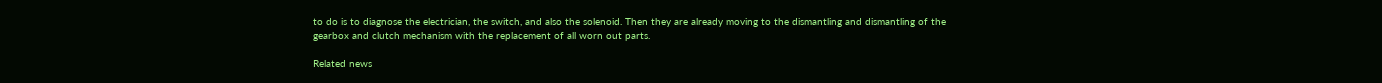to do is to diagnose the electrician, the switch, and also the solenoid. Then they are already moving to the dismantling and dismantling of the gearbox and clutch mechanism with the replacement of all worn out parts.

Related news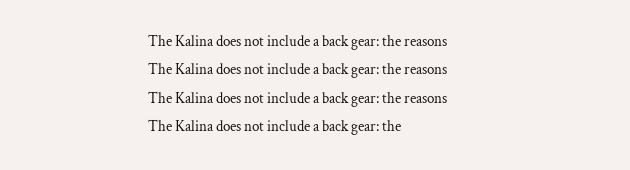The Kalina does not include a back gear: the reasons The Kalina does not include a back gear: the reasons The Kalina does not include a back gear: the reasons The Kalina does not include a back gear: the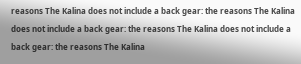reasons The Kalina does not include a back gear: the reasons The Kalina does not include a back gear: the reasons The Kalina does not include a back gear: the reasons The Kalina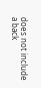does not include a back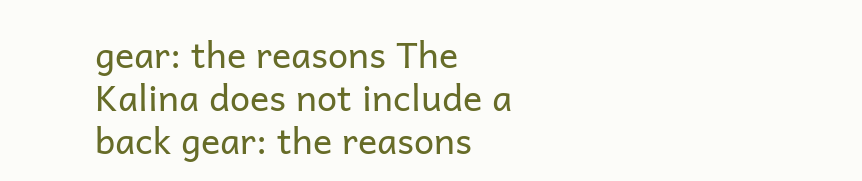gear: the reasons The Kalina does not include a back gear: the reasons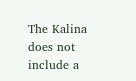The Kalina does not include a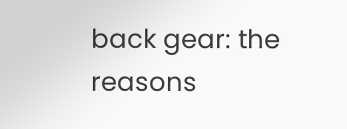back gear: the reasons